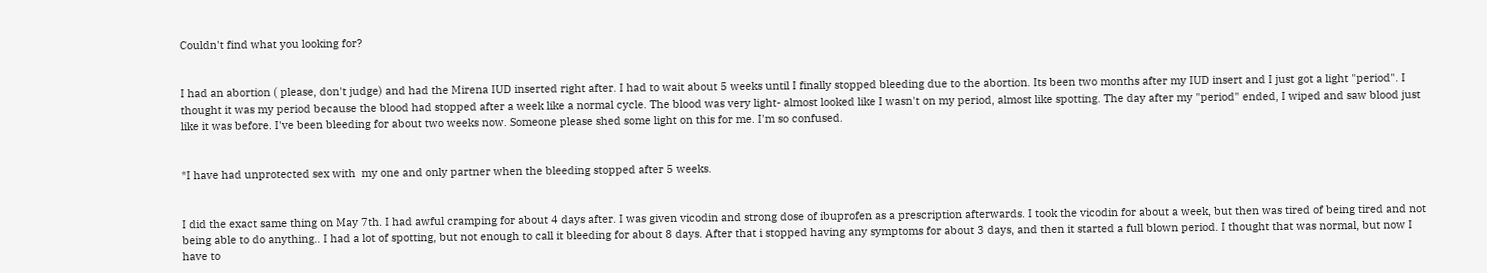Couldn't find what you looking for?


I had an abortion ( please, don't judge) and had the Mirena IUD inserted right after. I had to wait about 5 weeks until I finally stopped bleeding due to the abortion. Its been two months after my IUD insert and I just got a light "period". I thought it was my period because the blood had stopped after a week like a normal cycle. The blood was very light- almost looked like I wasn't on my period, almost like spotting. The day after my "period" ended, I wiped and saw blood just like it was before. I've been bleeding for about two weeks now. Someone please shed some light on this for me. I'm so confused.


*I have had unprotected sex with  my one and only partner when the bleeding stopped after 5 weeks.


I did the exact same thing on May 7th. I had awful cramping for about 4 days after. I was given vicodin and strong dose of ibuprofen as a prescription afterwards. I took the vicodin for about a week, but then was tired of being tired and not being able to do anything.. I had a lot of spotting, but not enough to call it bleeding for about 8 days. After that i stopped having any symptoms for about 3 days, and then it started a full blown period. I thought that was normal, but now I have to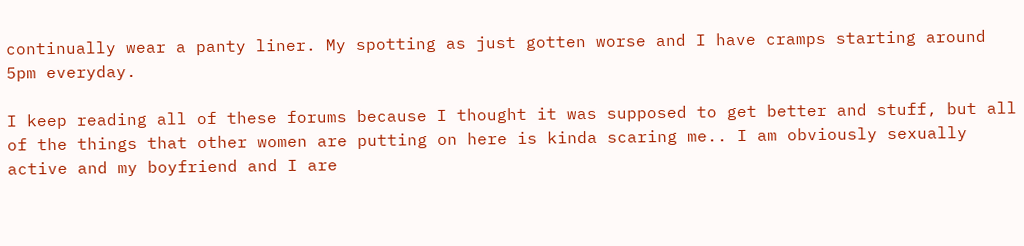continually wear a panty liner. My spotting as just gotten worse and I have cramps starting around 5pm everyday.

I keep reading all of these forums because I thought it was supposed to get better and stuff, but all of the things that other women are putting on here is kinda scaring me.. I am obviously sexually active and my boyfriend and I are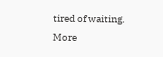tired of waiting. More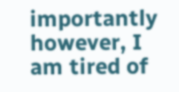importantly however, I am tired of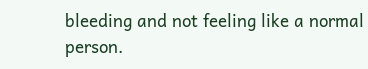bleeding and not feeling like a normal person.